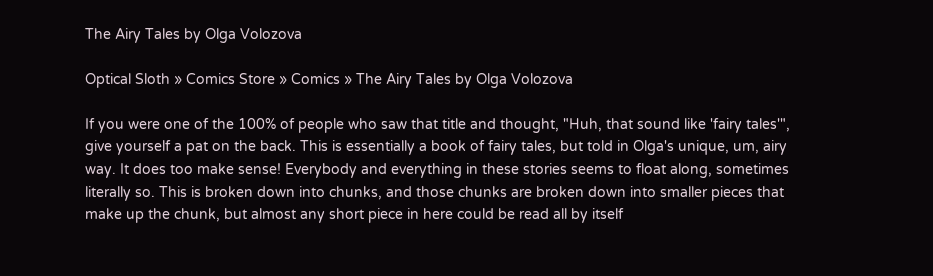The Airy Tales by Olga Volozova

Optical Sloth » Comics Store » Comics » The Airy Tales by Olga Volozova

If you were one of the 100% of people who saw that title and thought, "Huh, that sound like 'fairy tales'", give yourself a pat on the back. This is essentially a book of fairy tales, but told in Olga's unique, um, airy way. It does too make sense! Everybody and everything in these stories seems to float along, sometimes literally so. This is broken down into chunks, and those chunks are broken down into smaller pieces that make up the chunk, but almost any short piece in here could be read all by itself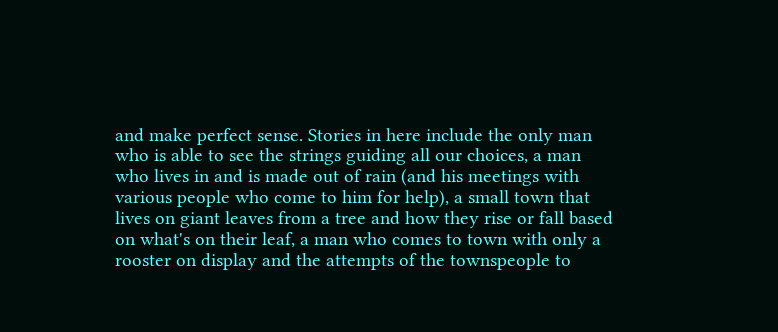and make perfect sense. Stories in here include the only man who is able to see the strings guiding all our choices, a man who lives in and is made out of rain (and his meetings with various people who come to him for help), a small town that lives on giant leaves from a tree and how they rise or fall based on what's on their leaf, a man who comes to town with only a rooster on display and the attempts of the townspeople to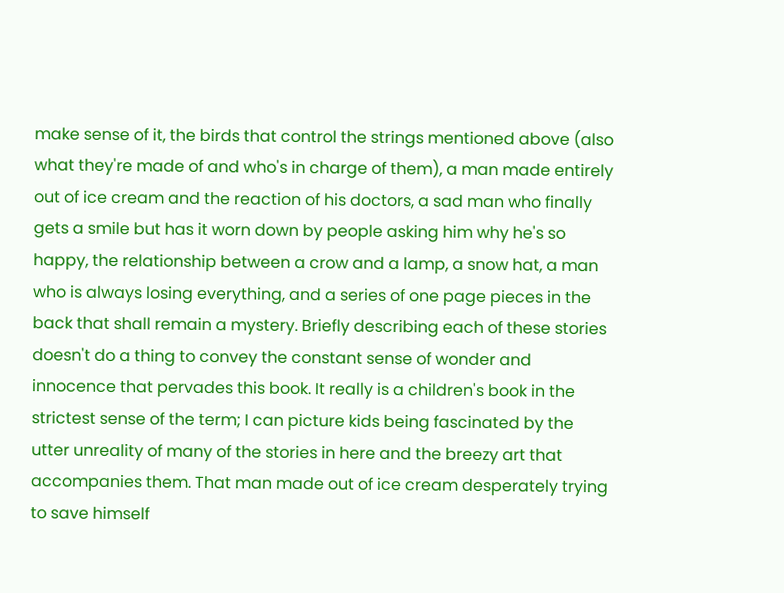make sense of it, the birds that control the strings mentioned above (also what they're made of and who's in charge of them), a man made entirely out of ice cream and the reaction of his doctors, a sad man who finally gets a smile but has it worn down by people asking him why he's so happy, the relationship between a crow and a lamp, a snow hat, a man who is always losing everything, and a series of one page pieces in the back that shall remain a mystery. Briefly describing each of these stories doesn't do a thing to convey the constant sense of wonder and innocence that pervades this book. It really is a children's book in the strictest sense of the term; I can picture kids being fascinated by the utter unreality of many of the stories in here and the breezy art that accompanies them. That man made out of ice cream desperately trying to save himself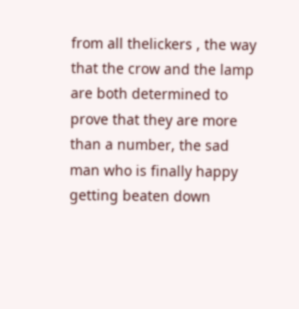from all thelickers , the way that the crow and the lamp are both determined to prove that they are more than a number, the sad man who is finally happy getting beaten down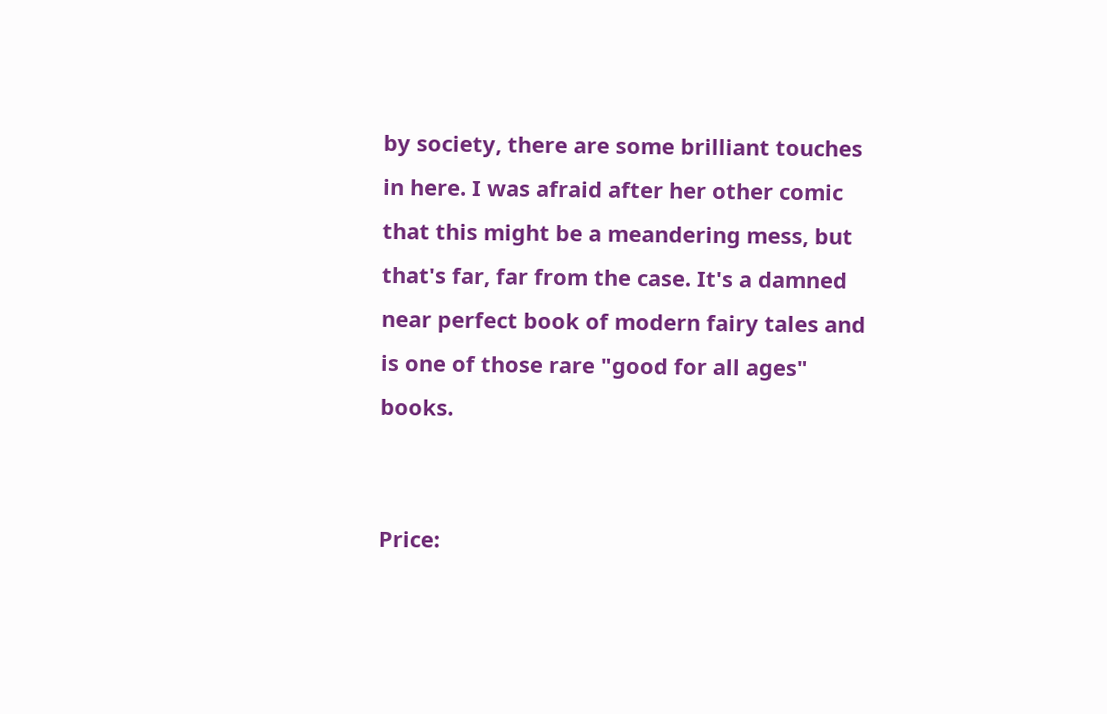by society, there are some brilliant touches in here. I was afraid after her other comic that this might be a meandering mess, but that's far, far from the case. It's a damned near perfect book of modern fairy tales and is one of those rare "good for all ages" books.


Price: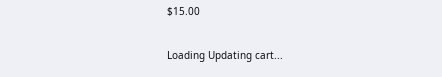$15.00

Loading Updating cart...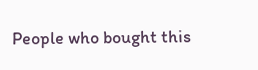People who bought this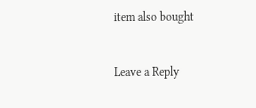item also bought


Leave a Reply